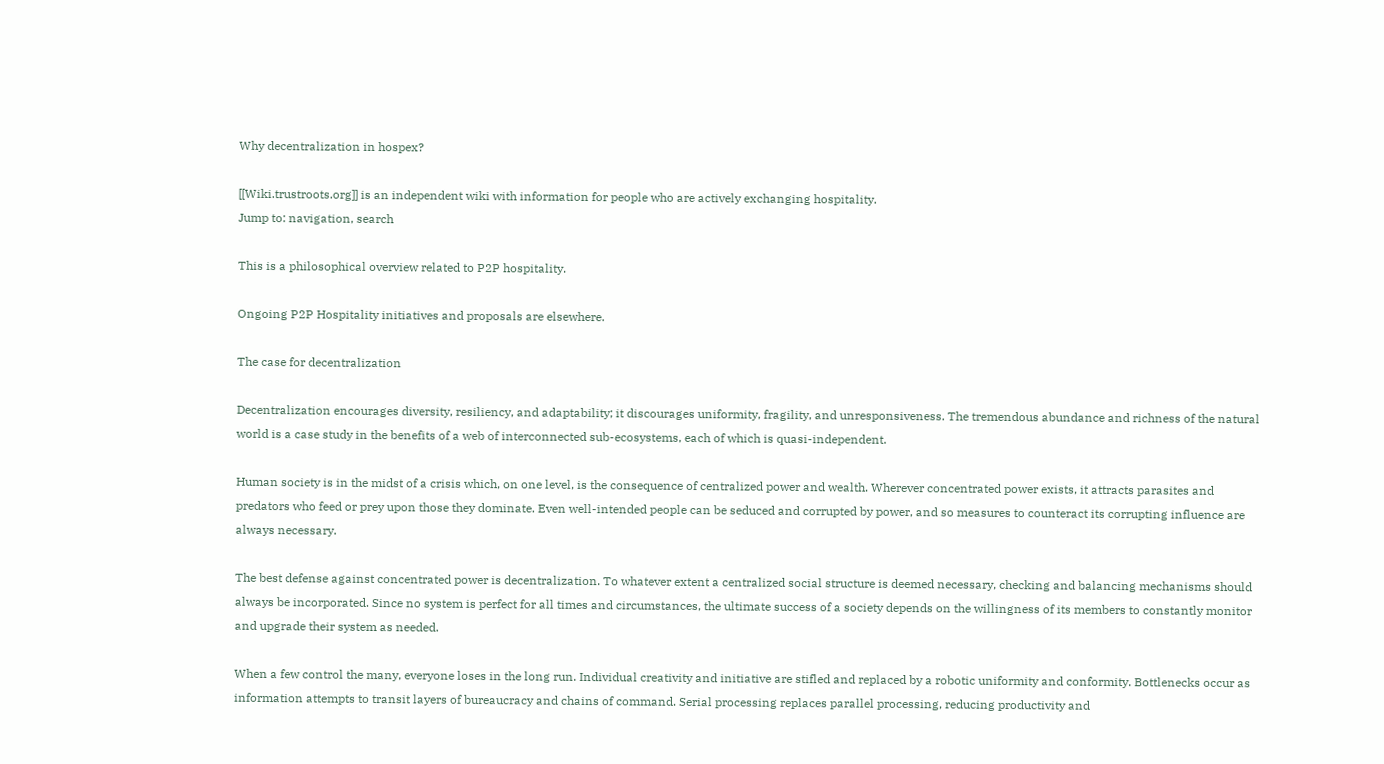Why decentralization in hospex?

[[Wiki.trustroots.org]] is an independent wiki with information for people who are actively exchanging hospitality.
Jump to: navigation, search

This is a philosophical overview related to P2P hospitality.

Ongoing P2P Hospitality initiatives and proposals are elsewhere.

The case for decentralization

Decentralization encourages diversity, resiliency, and adaptability; it discourages uniformity, fragility, and unresponsiveness. The tremendous abundance and richness of the natural world is a case study in the benefits of a web of interconnected sub-ecosystems, each of which is quasi-independent.

Human society is in the midst of a crisis which, on one level, is the consequence of centralized power and wealth. Wherever concentrated power exists, it attracts parasites and predators who feed or prey upon those they dominate. Even well-intended people can be seduced and corrupted by power, and so measures to counteract its corrupting influence are always necessary.

The best defense against concentrated power is decentralization. To whatever extent a centralized social structure is deemed necessary, checking and balancing mechanisms should always be incorporated. Since no system is perfect for all times and circumstances, the ultimate success of a society depends on the willingness of its members to constantly monitor and upgrade their system as needed.

When a few control the many, everyone loses in the long run. Individual creativity and initiative are stifled and replaced by a robotic uniformity and conformity. Bottlenecks occur as information attempts to transit layers of bureaucracy and chains of command. Serial processing replaces parallel processing, reducing productivity and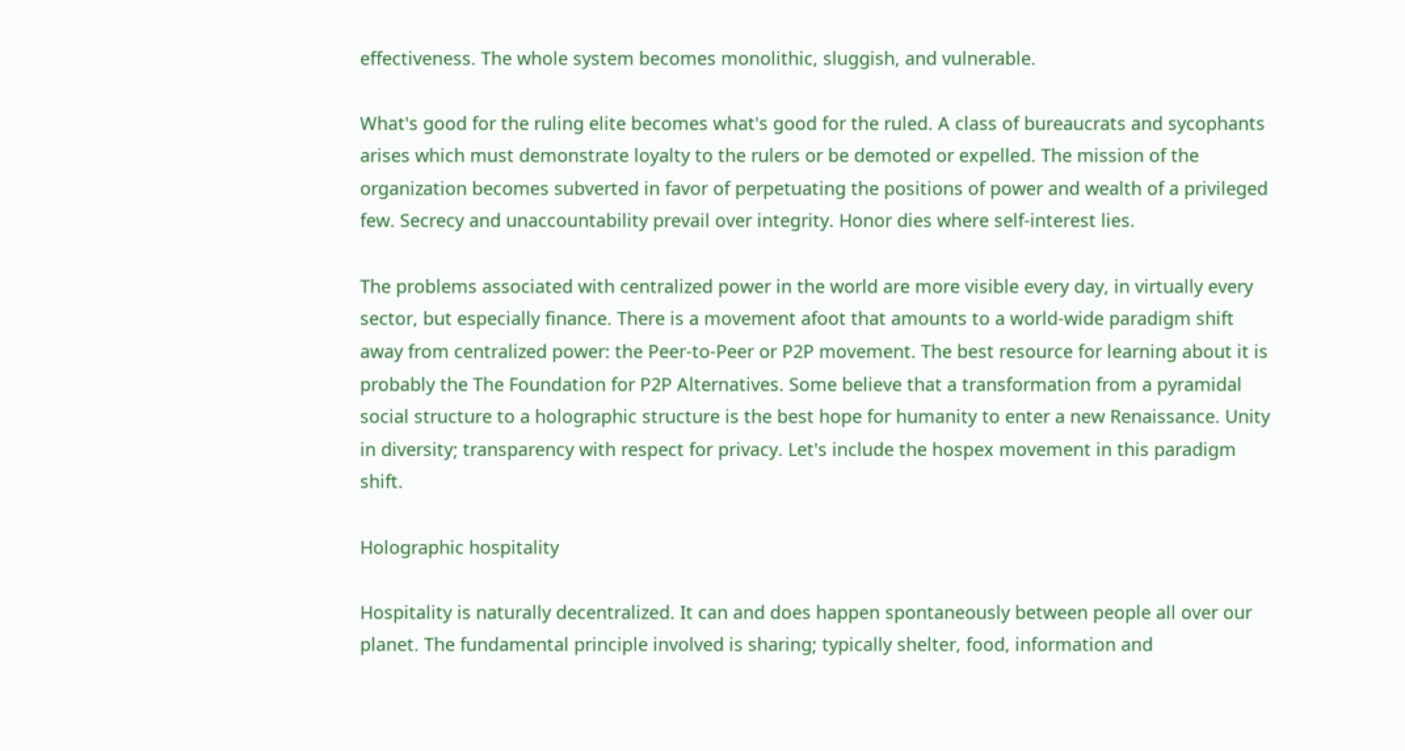effectiveness. The whole system becomes monolithic, sluggish, and vulnerable.

What's good for the ruling elite becomes what's good for the ruled. A class of bureaucrats and sycophants arises which must demonstrate loyalty to the rulers or be demoted or expelled. The mission of the organization becomes subverted in favor of perpetuating the positions of power and wealth of a privileged few. Secrecy and unaccountability prevail over integrity. Honor dies where self-interest lies.

The problems associated with centralized power in the world are more visible every day, in virtually every sector, but especially finance. There is a movement afoot that amounts to a world-wide paradigm shift away from centralized power: the Peer-to-Peer or P2P movement. The best resource for learning about it is probably the The Foundation for P2P Alternatives. Some believe that a transformation from a pyramidal social structure to a holographic structure is the best hope for humanity to enter a new Renaissance. Unity in diversity; transparency with respect for privacy. Let's include the hospex movement in this paradigm shift.

Holographic hospitality

Hospitality is naturally decentralized. It can and does happen spontaneously between people all over our planet. The fundamental principle involved is sharing; typically shelter, food, information and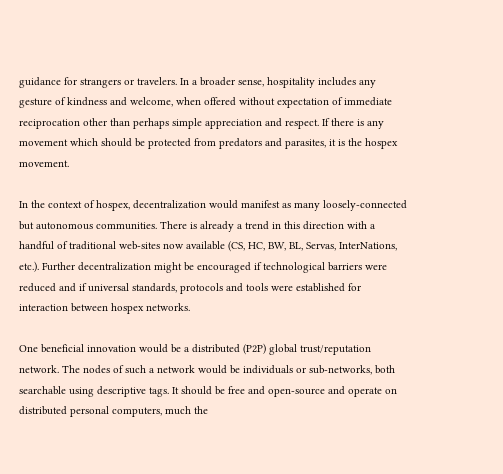guidance for strangers or travelers. In a broader sense, hospitality includes any gesture of kindness and welcome, when offered without expectation of immediate reciprocation other than perhaps simple appreciation and respect. If there is any movement which should be protected from predators and parasites, it is the hospex movement.

In the context of hospex, decentralization would manifest as many loosely-connected but autonomous communities. There is already a trend in this direction with a handful of traditional web-sites now available (CS, HC, BW, BL, Servas, InterNations, etc.). Further decentralization might be encouraged if technological barriers were reduced and if universal standards, protocols and tools were established for interaction between hospex networks.

One beneficial innovation would be a distributed (P2P) global trust/reputation network. The nodes of such a network would be individuals or sub-networks, both searchable using descriptive tags. It should be free and open-source and operate on distributed personal computers, much the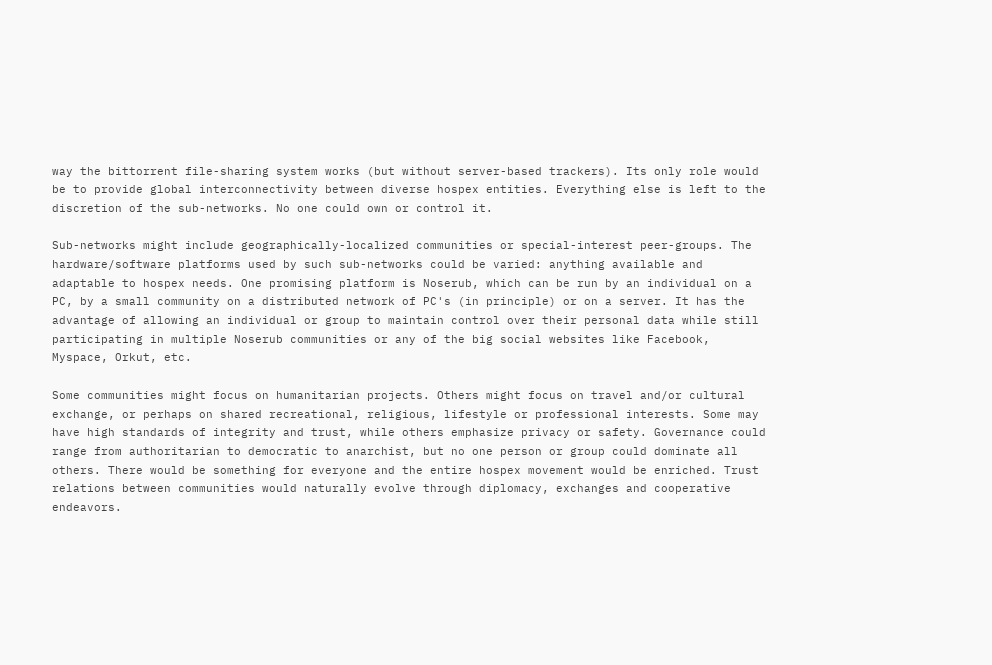way the bittorrent file-sharing system works (but without server-based trackers). Its only role would be to provide global interconnectivity between diverse hospex entities. Everything else is left to the discretion of the sub-networks. No one could own or control it.

Sub-networks might include geographically-localized communities or special-interest peer-groups. The hardware/software platforms used by such sub-networks could be varied: anything available and adaptable to hospex needs. One promising platform is Noserub, which can be run by an individual on a PC, by a small community on a distributed network of PC's (in principle) or on a server. It has the advantage of allowing an individual or group to maintain control over their personal data while still participating in multiple Noserub communities or any of the big social websites like Facebook, Myspace, Orkut, etc.

Some communities might focus on humanitarian projects. Others might focus on travel and/or cultural exchange, or perhaps on shared recreational, religious, lifestyle or professional interests. Some may have high standards of integrity and trust, while others emphasize privacy or safety. Governance could range from authoritarian to democratic to anarchist, but no one person or group could dominate all others. There would be something for everyone and the entire hospex movement would be enriched. Trust relations between communities would naturally evolve through diplomacy, exchanges and cooperative endeavors.